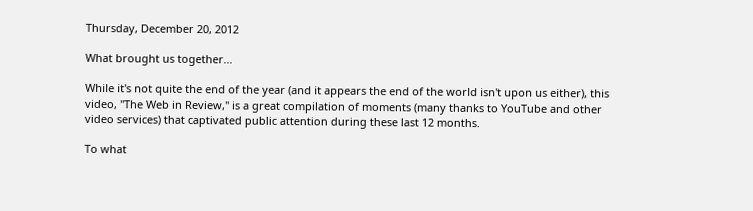Thursday, December 20, 2012

What brought us together...

While it's not quite the end of the year (and it appears the end of the world isn't upon us either), this video, "The Web in Review," is a great compilation of moments (many thanks to YouTube and other video services) that captivated public attention during these last 12 months.

To what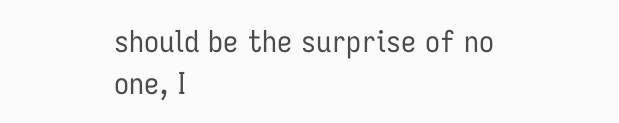should be the surprise of no one, I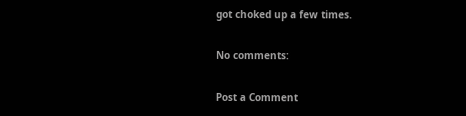got choked up a few times.

No comments:

Post a Comment